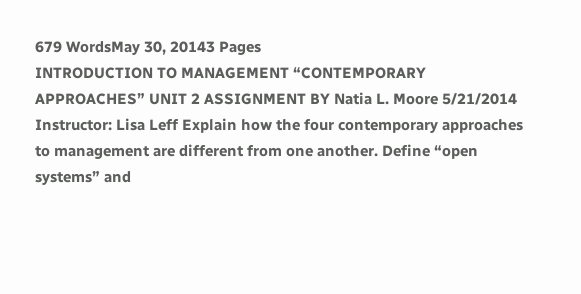679 WordsMay 30, 20143 Pages
INTRODUCTION TO MANAGEMENT “CONTEMPORARY APPROACHES” UNIT 2 ASSIGNMENT BY Natia L. Moore 5/21/2014 Instructor: Lisa Leff Explain how the four contemporary approaches to management are different from one another. Define “open systems” and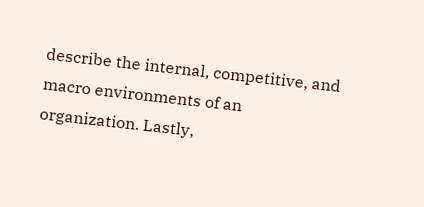describe the internal, competitive, and macro environments of an organization. Lastly,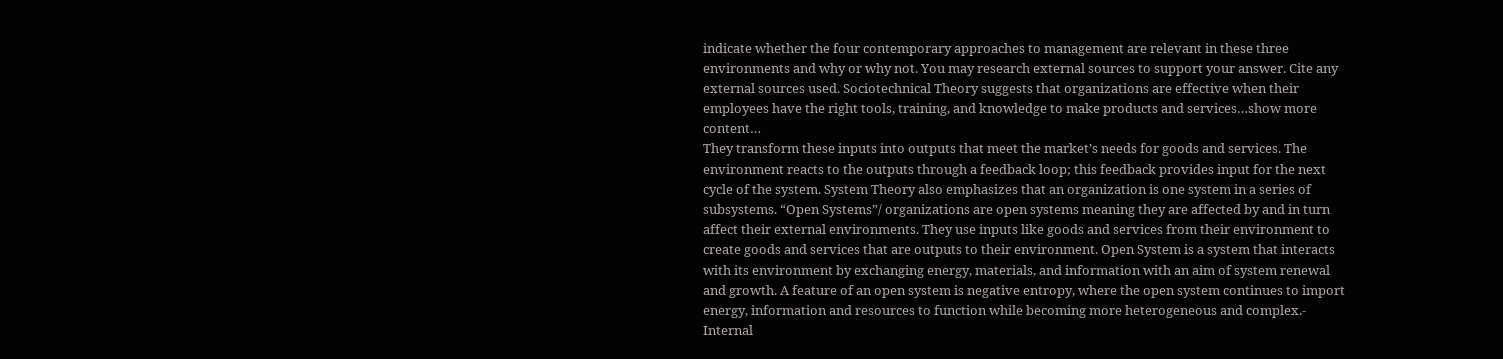indicate whether the four contemporary approaches to management are relevant in these three environments and why or why not. You may research external sources to support your answer. Cite any external sources used. Sociotechnical Theory suggests that organizations are effective when their employees have the right tools, training, and knowledge to make products and services…show more content…
They transform these inputs into outputs that meet the market’s needs for goods and services. The environment reacts to the outputs through a feedback loop; this feedback provides input for the next cycle of the system. System Theory also emphasizes that an organization is one system in a series of subsystems. “Open Systems”/ organizations are open systems meaning they are affected by and in turn affect their external environments. They use inputs like goods and services from their environment to create goods and services that are outputs to their environment. Open System is a system that interacts with its environment by exchanging energy, materials, and information with an aim of system renewal and growth. A feature of an open system is negative entropy, where the open system continues to import energy, information and resources to function while becoming more heterogeneous and complex.- Internal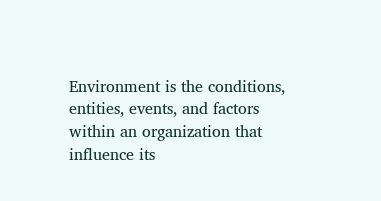Environment is the conditions, entities, events, and factors within an organization that influence its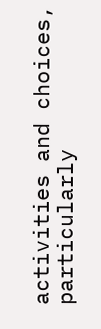activities and choices, particularly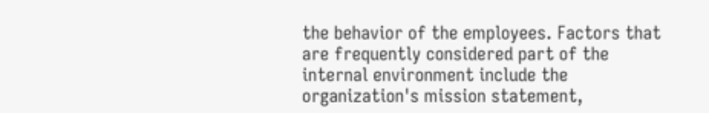the behavior of the employees. Factors that are frequently considered part of the internal environment include the organization's mission statement,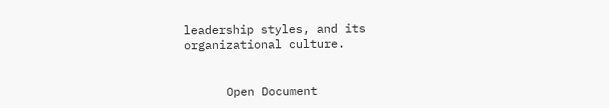leadership styles, and its organizational culture.


      Open Document